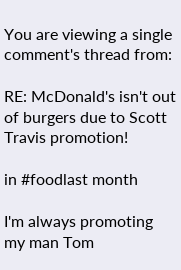You are viewing a single comment's thread from:

RE: McDonald's isn't out of burgers due to Scott Travis promotion!

in #foodlast month

I'm always promoting my man Tom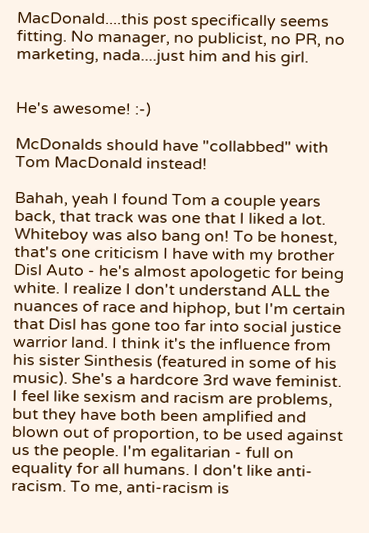MacDonald....this post specifically seems fitting. No manager, no publicist, no PR, no marketing, nada....just him and his girl.


He's awesome! :-)

McDonalds should have "collabbed" with Tom MacDonald instead!

Bahah, yeah I found Tom a couple years back, that track was one that I liked a lot. Whiteboy was also bang on! To be honest, that's one criticism I have with my brother Disl Auto - he's almost apologetic for being white. I realize I don't understand ALL the nuances of race and hiphop, but I'm certain that Disl has gone too far into social justice warrior land. I think it's the influence from his sister Sinthesis (featured in some of his music). She's a hardcore 3rd wave feminist. I feel like sexism and racism are problems, but they have both been amplified and blown out of proportion, to be used against us the people. I'm egalitarian - full on equality for all humans. I don't like anti-racism. To me, anti-racism is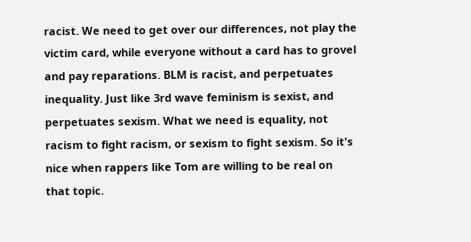racist. We need to get over our differences, not play the victim card, while everyone without a card has to grovel and pay reparations. BLM is racist, and perpetuates inequality. Just like 3rd wave feminism is sexist, and perpetuates sexism. What we need is equality, not racism to fight racism, or sexism to fight sexism. So it's nice when rappers like Tom are willing to be real on that topic.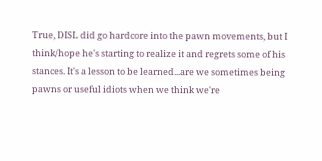True, DISL did go hardcore into the pawn movements, but I think/hope he's starting to realize it and regrets some of his stances. It's a lesson to be learned...are we sometimes being pawns or useful idiots when we think we're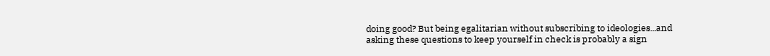doing good? But being egalitarian without subscribing to ideologies...and asking these questions to keep yourself in check is probably a sign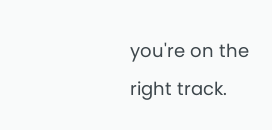you're on the right track.